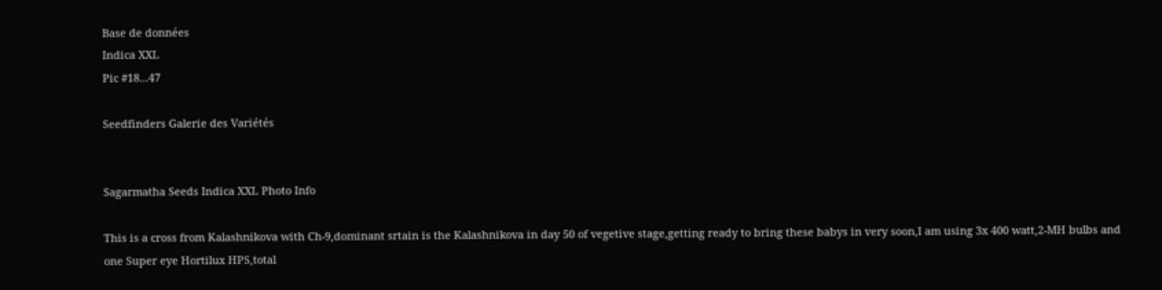Base de données
Indica XXL
Pic #18...47

Seedfinders Galerie des Variétés


Sagarmatha Seeds Indica XXL Photo Info

This is a cross from Kalashnikova with Ch-9,dominant srtain is the Kalashnikova in day 50 of vegetive stage,getting ready to bring these babys in very soon,I am using 3x 400 watt,2-MH bulbs and one Super eye Hortilux HPS,total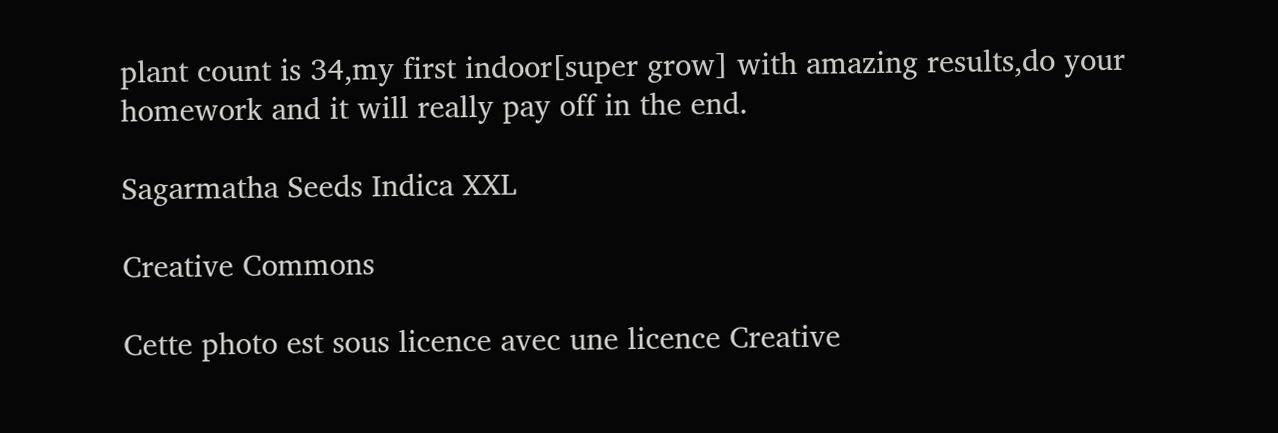plant count is 34,my first indoor[super grow] with amazing results,do your homework and it will really pay off in the end.

Sagarmatha Seeds Indica XXL

Creative Commons

Cette photo est sous licence avec une licence Creative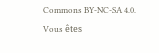Commons BY-NC-SA 4.0. Vous êtes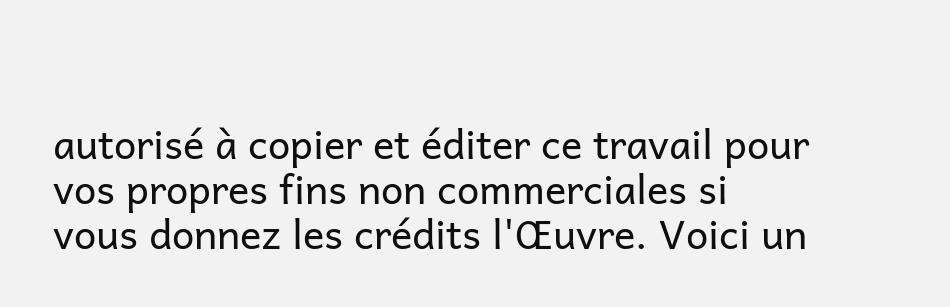autorisé à copier et éditer ce travail pour vos propres fins non commerciales si vous donnez les crédits l'Œuvre. Voici un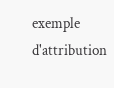exemple d'attribution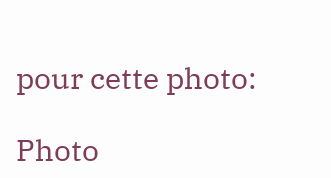pour cette photo:

Photo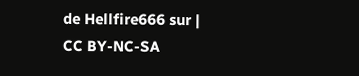de Hellfire666 sur | CC BY-NC-SA